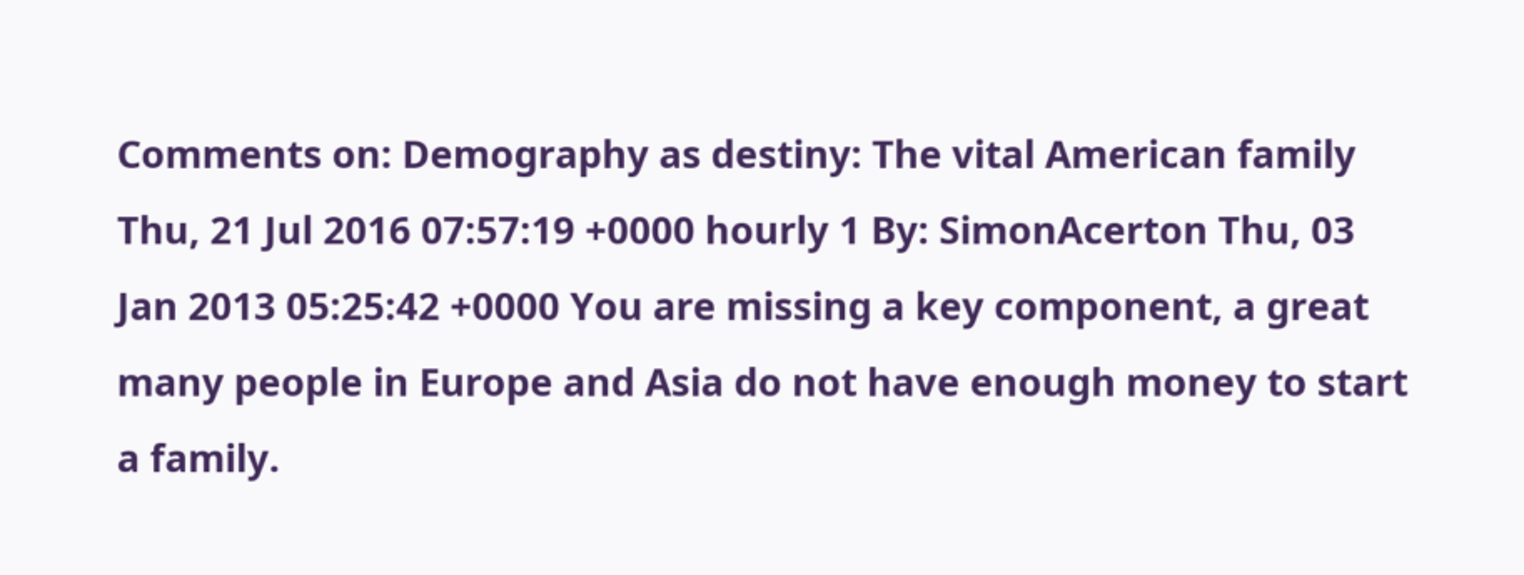Comments on: Demography as destiny: The vital American family Thu, 21 Jul 2016 07:57:19 +0000 hourly 1 By: SimonAcerton Thu, 03 Jan 2013 05:25:42 +0000 You are missing a key component, a great many people in Europe and Asia do not have enough money to start a family.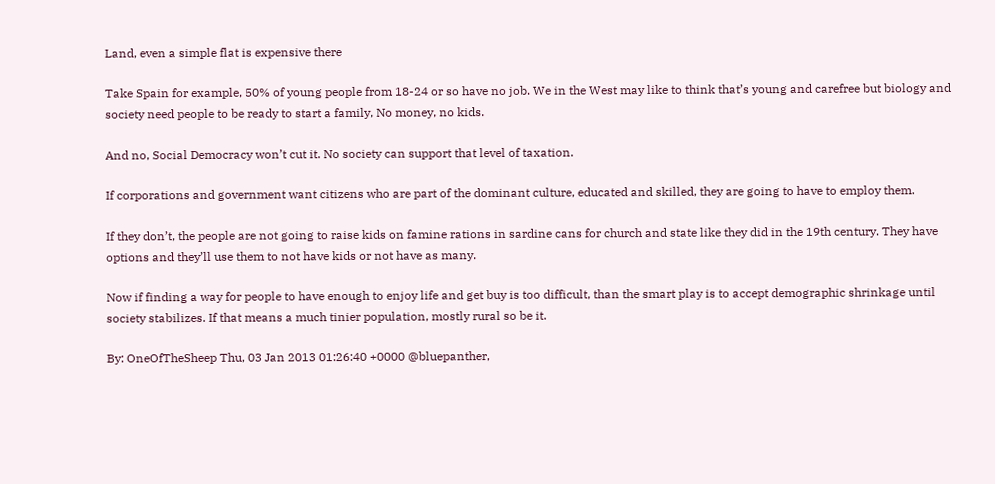Land, even a simple flat is expensive there

Take Spain for example, 50% of young people from 18-24 or so have no job. We in the West may like to think that’s young and carefree but biology and society need people to be ready to start a family, No money, no kids.

And no, Social Democracy won’t cut it. No society can support that level of taxation.

If corporations and government want citizens who are part of the dominant culture, educated and skilled, they are going to have to employ them.

If they don’t, the people are not going to raise kids on famine rations in sardine cans for church and state like they did in the 19th century. They have options and they’ll use them to not have kids or not have as many.

Now if finding a way for people to have enough to enjoy life and get buy is too difficult, than the smart play is to accept demographic shrinkage until society stabilizes. If that means a much tinier population, mostly rural so be it.

By: OneOfTheSheep Thu, 03 Jan 2013 01:26:40 +0000 @bluepanther,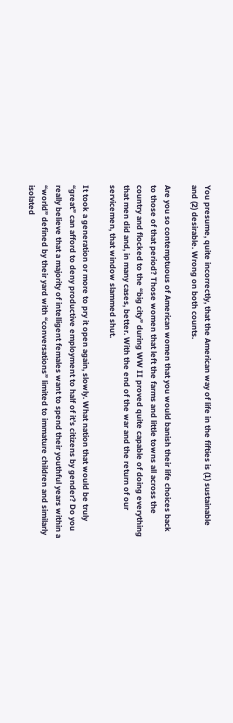You presume, quite incorrectly, that the American way of life in the fifties is (1) sustainable and (2) desirable. Wrong on both counts.

Are you so contemptuous of American women that you would banish their life choices back to those of that period? Those women that left the farms and little towns all across the country and flocked to the “big city” during WW II proved quite capable of doing everything that men did and, in many cases, better. With the end of the war and the return of our servicemen, that window slammed shut.

It took a generation or more to pry it open again, slowly. What nation that would be truly “great” can afford to deny productive employment to half of it’s citizens by gender? Do you really believe that a majority of intelligent females want to spend their youthful years within a “world” defined by their yard with “conversations” limited to immature children and similarly isolated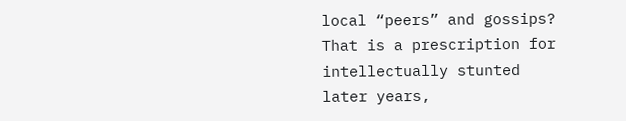local “peers” and gossips? That is a prescription for intellectually stunted later years,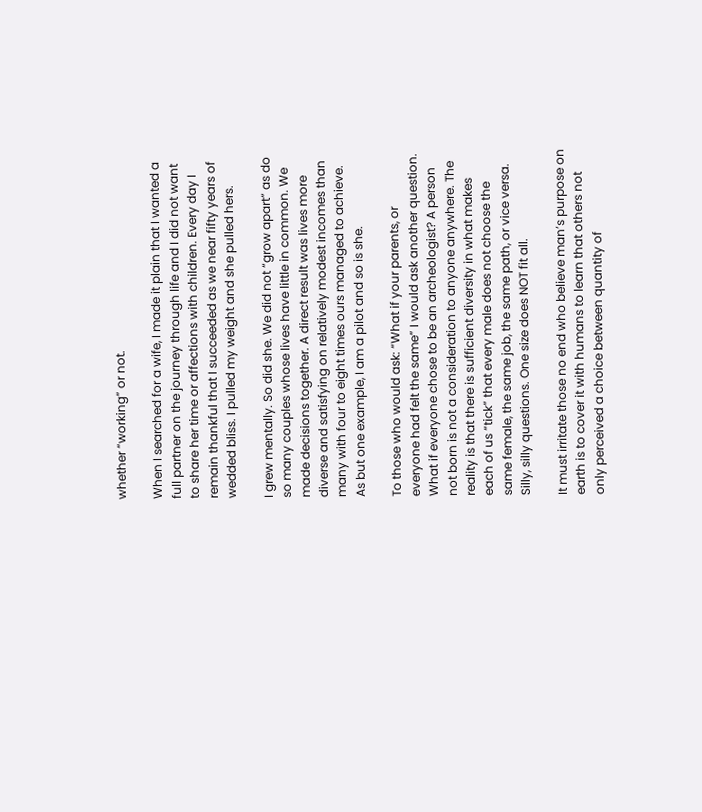whether “working” or not.

When I searched for a wife, I made it plain that I wanted a full partner on the journey through life and I did not want to share her time or affections with children. Every day I remain thankful that I succeeded as we near fifty years of wedded bliss. I pulled my weight and she pulled hers.

I grew mentally. So did she. We did not “grow apart” as do so many couples whose lives have little in common. We made decisions together. A direct result was lives more diverse and satisfying on relatively modest incomes than many with four to eight times ours managed to achieve. As but one example, I am a pilot and so is she.

To those who would ask: “What if your parents, or everyone had felt the same” I would ask another question. What if everyone chose to be an archeologist? A person not born is not a consideration to anyone anywhere. The reality is that there is sufficient diversity in what makes each of us “tick” that every male does not choose the same female, the same job, the same path, or vice versa. Silly, silly questions. One size does NOT fit all.

It must irritate those no end who believe man’s purpose on earth is to cover it with humans to learn that others not only perceived a choice between quantity of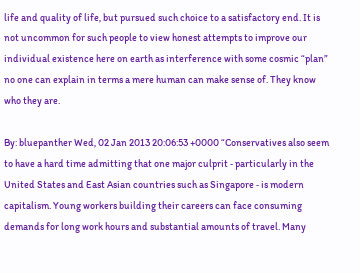life and quality of life, but pursued such choice to a satisfactory end. It is not uncommon for such people to view honest attempts to improve our individual existence here on earth as interference with some cosmic “plan” no one can explain in terms a mere human can make sense of. They know who they are.

By: bluepanther Wed, 02 Jan 2013 20:06:53 +0000 “Conservatives also seem to have a hard time admitting that one major culprit ‑ particularly in the United States and East Asian countries such as Singapore ‑ is modern capitalism. Young workers building their careers can face consuming demands for long work hours and substantial amounts of travel. Many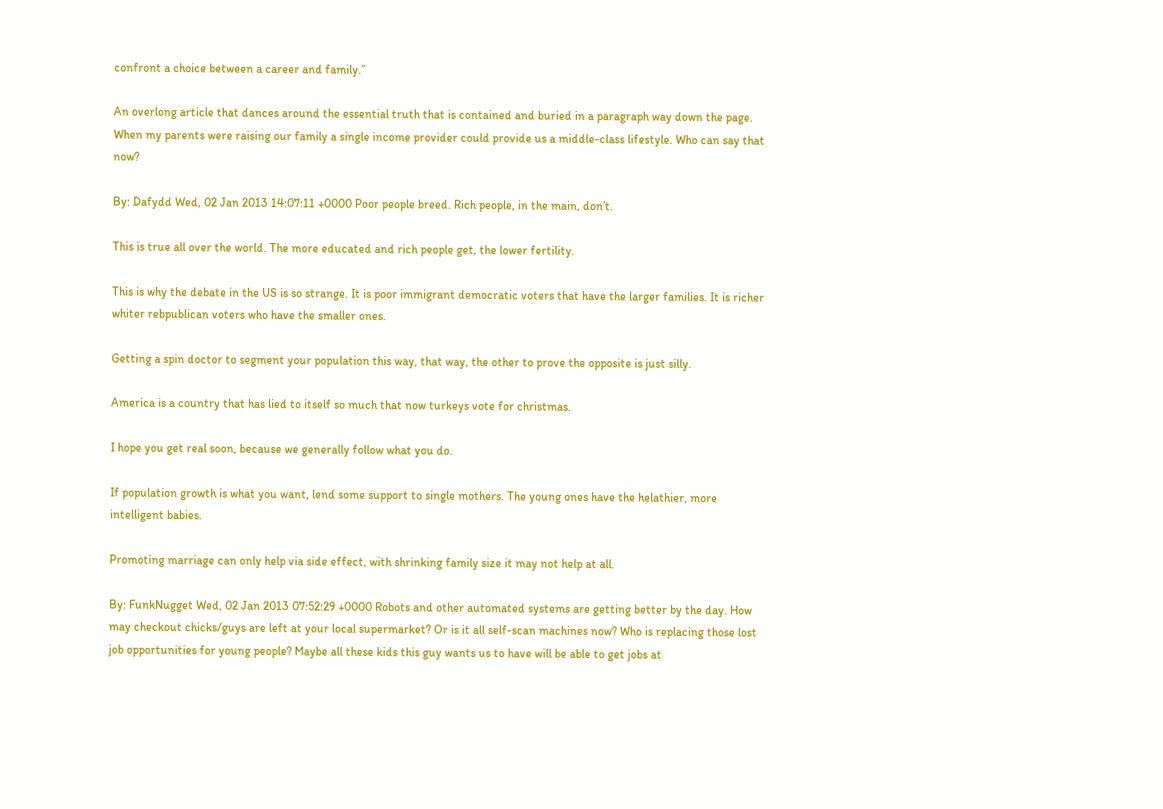confront a choice between a career and family.”

An overlong article that dances around the essential truth that is contained and buried in a paragraph way down the page. When my parents were raising our family a single income provider could provide us a middle-class lifestyle. Who can say that now?

By: Dafydd Wed, 02 Jan 2013 14:07:11 +0000 Poor people breed. Rich people, in the main, don’t.

This is true all over the world. The more educated and rich people get, the lower fertility.

This is why the debate in the US is so strange. It is poor immigrant democratic voters that have the larger families. It is richer whiter rebpublican voters who have the smaller ones.

Getting a spin doctor to segment your population this way, that way, the other to prove the opposite is just silly.

America is a country that has lied to itself so much that now turkeys vote for christmas.

I hope you get real soon, because we generally follow what you do.

If population growth is what you want, lend some support to single mothers. The young ones have the helathier, more intelligent babies.

Promoting marriage can only help via side effect, with shrinking family size it may not help at all.

By: FunkNugget Wed, 02 Jan 2013 07:52:29 +0000 Robots and other automated systems are getting better by the day. How may checkout chicks/guys are left at your local supermarket? Or is it all self-scan machines now? Who is replacing those lost job opportunities for young people? Maybe all these kids this guy wants us to have will be able to get jobs at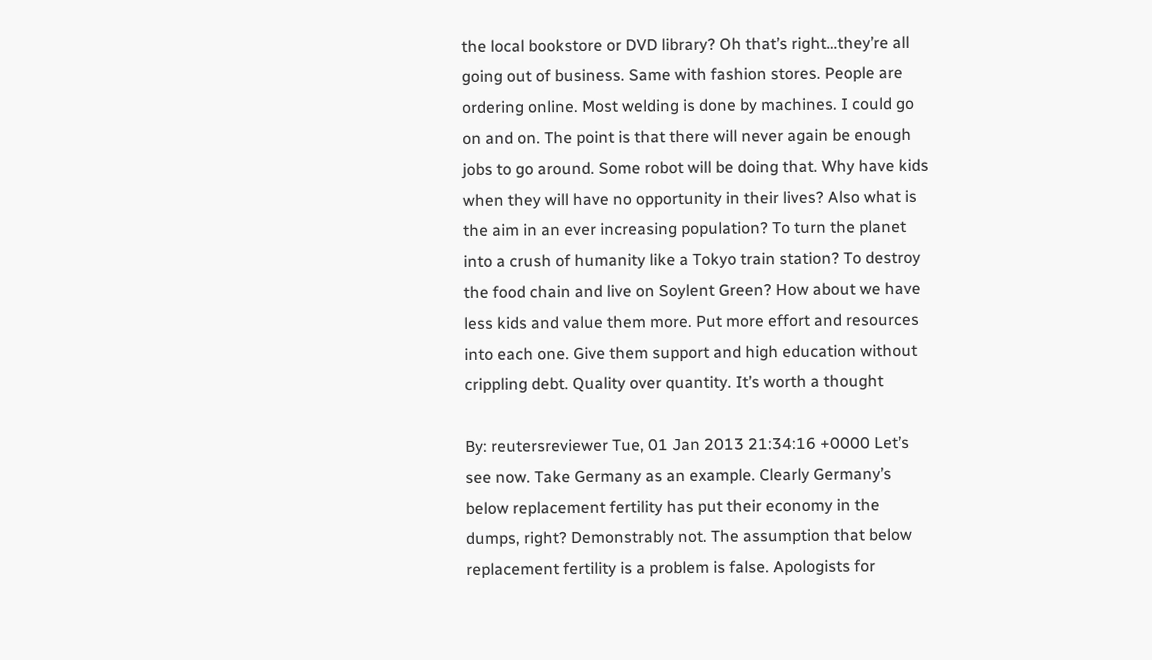the local bookstore or DVD library? Oh that’s right…they’re all going out of business. Same with fashion stores. People are ordering online. Most welding is done by machines. I could go on and on. The point is that there will never again be enough jobs to go around. Some robot will be doing that. Why have kids when they will have no opportunity in their lives? Also what is the aim in an ever increasing population? To turn the planet into a crush of humanity like a Tokyo train station? To destroy the food chain and live on Soylent Green? How about we have less kids and value them more. Put more effort and resources into each one. Give them support and high education without crippling debt. Quality over quantity. It’s worth a thought

By: reutersreviewer Tue, 01 Jan 2013 21:34:16 +0000 Let’s see now. Take Germany as an example. Clearly Germany’s below replacement fertility has put their economy in the dumps, right? Demonstrably not. The assumption that below replacement fertility is a problem is false. Apologists for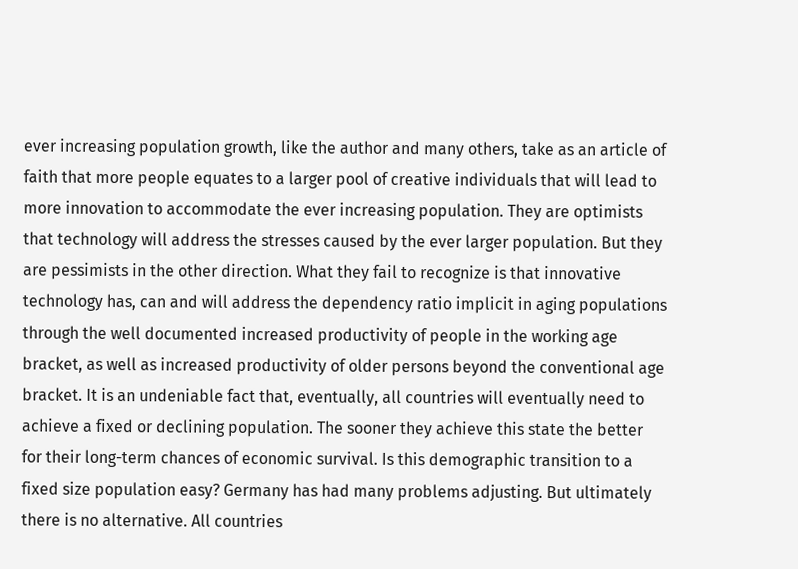ever increasing population growth, like the author and many others, take as an article of faith that more people equates to a larger pool of creative individuals that will lead to more innovation to accommodate the ever increasing population. They are optimists that technology will address the stresses caused by the ever larger population. But they are pessimists in the other direction. What they fail to recognize is that innovative technology has, can and will address the dependency ratio implicit in aging populations through the well documented increased productivity of people in the working age bracket, as well as increased productivity of older persons beyond the conventional age bracket. It is an undeniable fact that, eventually, all countries will eventually need to achieve a fixed or declining population. The sooner they achieve this state the better for their long-term chances of economic survival. Is this demographic transition to a fixed size population easy? Germany has had many problems adjusting. But ultimately there is no alternative. All countries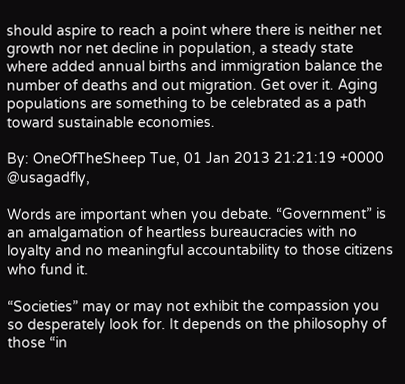should aspire to reach a point where there is neither net growth nor net decline in population, a steady state where added annual births and immigration balance the number of deaths and out migration. Get over it. Aging populations are something to be celebrated as a path toward sustainable economies.

By: OneOfTheSheep Tue, 01 Jan 2013 21:21:19 +0000 @usagadfly,

Words are important when you debate. “Government” is an amalgamation of heartless bureaucracies with no loyalty and no meaningful accountability to those citizens who fund it.

“Societies” may or may not exhibit the compassion you so desperately look for. It depends on the philosophy of those “in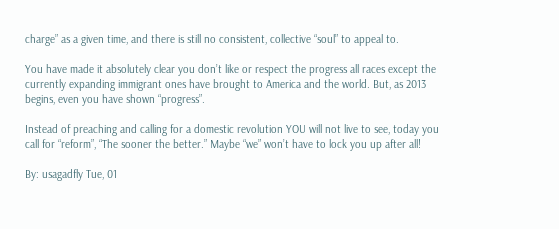charge” as a given time, and there is still no consistent, collective “soul” to appeal to.

You have made it absolutely clear you don’t like or respect the progress all races except the currently expanding immigrant ones have brought to America and the world. But, as 2013 begins, even you have shown “progress”.

Instead of preaching and calling for a domestic revolution YOU will not live to see, today you call for “reform”, “The sooner the better.” Maybe “we” won’t have to lock you up after all!

By: usagadfly Tue, 01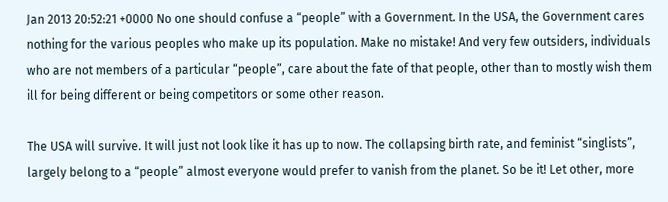Jan 2013 20:52:21 +0000 No one should confuse a “people” with a Government. In the USA, the Government cares nothing for the various peoples who make up its population. Make no mistake! And very few outsiders, individuals who are not members of a particular “people”, care about the fate of that people, other than to mostly wish them ill for being different or being competitors or some other reason.

The USA will survive. It will just not look like it has up to now. The collapsing birth rate, and feminist “singlists”, largely belong to a “people” almost everyone would prefer to vanish from the planet. So be it! Let other, more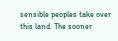sensible peoples take over this land. The sooner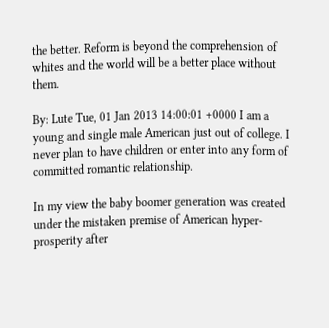the better. Reform is beyond the comprehension of whites and the world will be a better place without them.

By: Lute Tue, 01 Jan 2013 14:00:01 +0000 I am a young and single male American just out of college. I never plan to have children or enter into any form of committed romantic relationship.

In my view the baby boomer generation was created under the mistaken premise of American hyper-prosperity after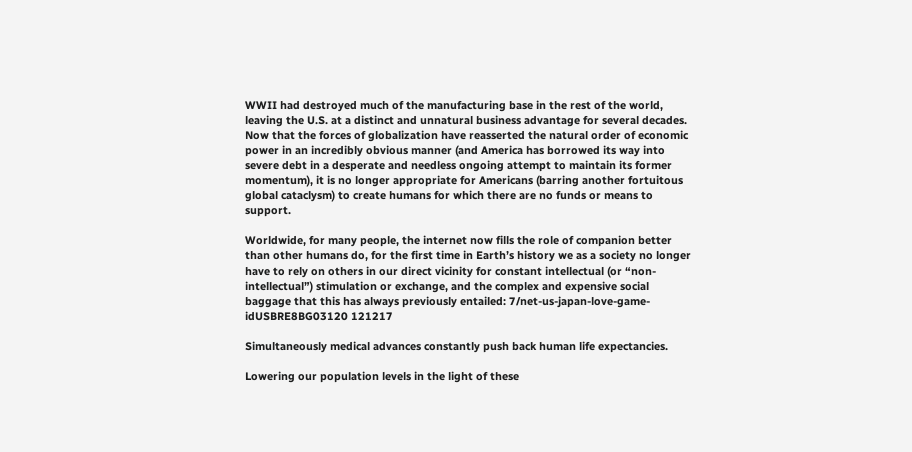WWII had destroyed much of the manufacturing base in the rest of the world, leaving the U.S. at a distinct and unnatural business advantage for several decades. Now that the forces of globalization have reasserted the natural order of economic power in an incredibly obvious manner (and America has borrowed its way into severe debt in a desperate and needless ongoing attempt to maintain its former momentum), it is no longer appropriate for Americans (barring another fortuitous global cataclysm) to create humans for which there are no funds or means to support.

Worldwide, for many people, the internet now fills the role of companion better than other humans do, for the first time in Earth’s history we as a society no longer have to rely on others in our direct vicinity for constant intellectual (or “non-intellectual”) stimulation or exchange, and the complex and expensive social baggage that this has always previously entailed: 7/net-us-japan-love-game-idUSBRE8BG03120 121217

Simultaneously medical advances constantly push back human life expectancies.

Lowering our population levels in the light of these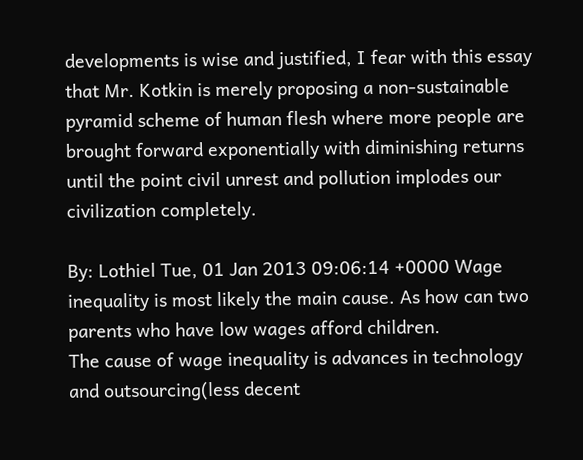developments is wise and justified, I fear with this essay that Mr. Kotkin is merely proposing a non-sustainable pyramid scheme of human flesh where more people are brought forward exponentially with diminishing returns until the point civil unrest and pollution implodes our civilization completely.

By: Lothiel Tue, 01 Jan 2013 09:06:14 +0000 Wage inequality is most likely the main cause. As how can two parents who have low wages afford children.
The cause of wage inequality is advances in technology and outsourcing(less decent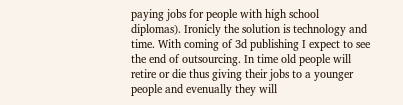paying jobs for people with high school diplomas). Ironicly the solution is technology and time. With coming of 3d publishing I expect to see the end of outsourcing. In time old people will retire or die thus giving their jobs to a younger people and evenually they will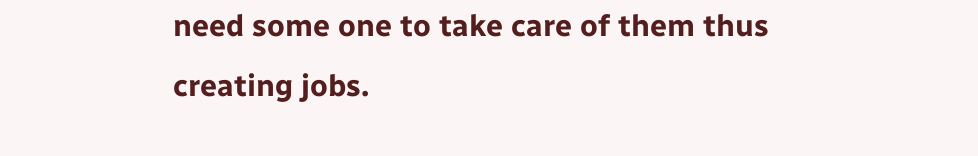need some one to take care of them thus creating jobs.